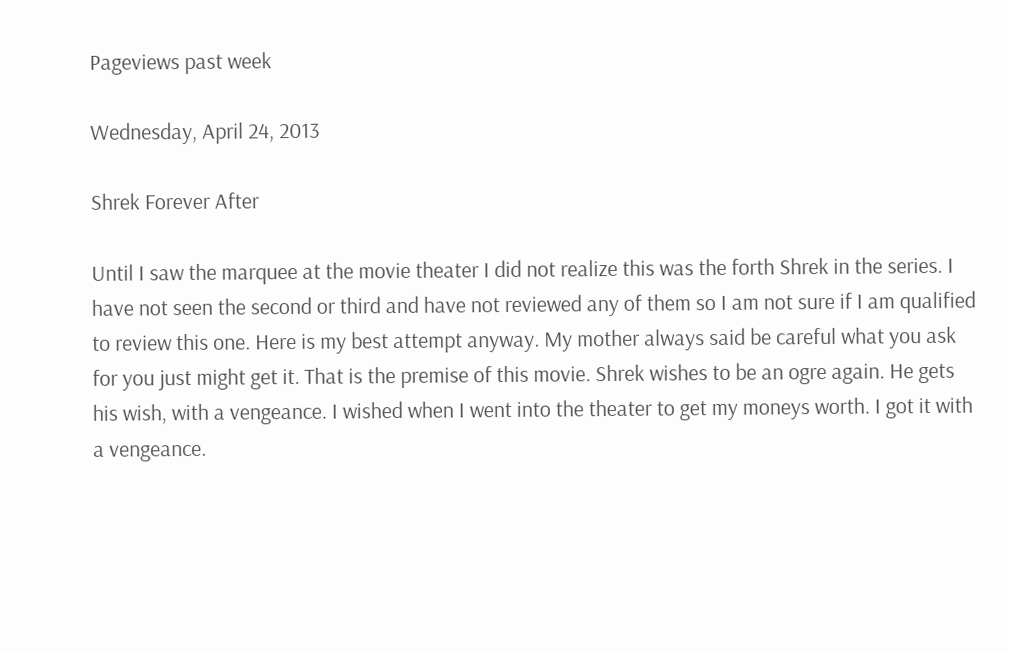Pageviews past week

Wednesday, April 24, 2013

Shrek Forever After

Until I saw the marquee at the movie theater I did not realize this was the forth Shrek in the series. I have not seen the second or third and have not reviewed any of them so I am not sure if I am qualified to review this one. Here is my best attempt anyway. My mother always said be careful what you ask for you just might get it. That is the premise of this movie. Shrek wishes to be an ogre again. He gets his wish, with a vengeance. I wished when I went into the theater to get my moneys worth. I got it with a vengeance.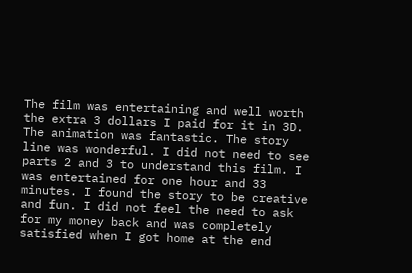The film was entertaining and well worth the extra 3 dollars I paid for it in 3D. The animation was fantastic. The story line was wonderful. I did not need to see parts 2 and 3 to understand this film. I was entertained for one hour and 33 minutes. I found the story to be creative and fun. I did not feel the need to ask for my money back and was completely satisfied when I got home at the end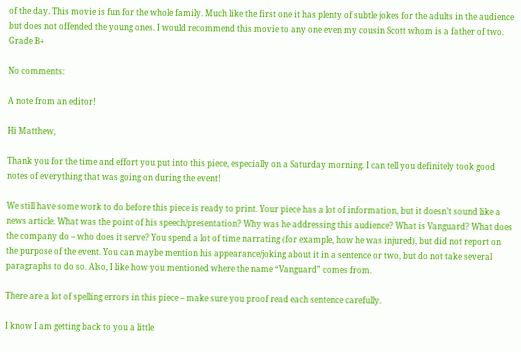of the day. This movie is fun for the whole family. Much like the first one it has plenty of subtle jokes for the adults in the audience but does not offended the young ones. I would recommend this movie to any one even my cousin Scott whom is a father of two. Grade B+

No comments:

A note from an editor!

Hi Matthew,

Thank you for the time and effort you put into this piece, especially on a Saturday morning. I can tell you definitely took good notes of everything that was going on during the event!

We still have some work to do before this piece is ready to print. Your piece has a lot of information, but it doesn’t sound like a news article. What was the point of his speech/presentation? Why was he addressing this audience? What is Vanguard? What does the company do – who does it serve? You spend a lot of time narrating (for example, how he was injured), but did not report on the purpose of the event. You can maybe mention his appearance/joking about it in a sentence or two, but do not take several paragraphs to do so. Also, I like how you mentioned where the name “Vanguard” comes from.

There are a lot of spelling errors in this piece – make sure you proof read each sentence carefully.

I know I am getting back to you a little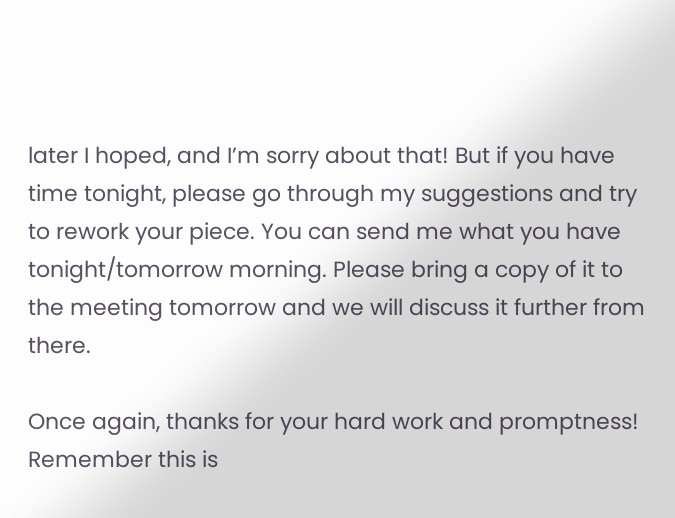later I hoped, and I’m sorry about that! But if you have time tonight, please go through my suggestions and try to rework your piece. You can send me what you have tonight/tomorrow morning. Please bring a copy of it to the meeting tomorrow and we will discuss it further from there.

Once again, thanks for your hard work and promptness! Remember this is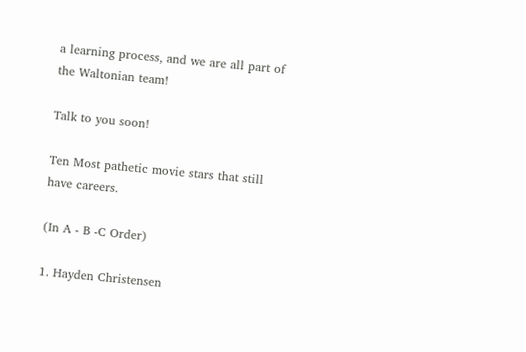a learning process, and we are all part of the Waltonian team!

Talk to you soon!

Ten Most pathetic movie stars that still have careers.

(In A - B -C Order)

1. Hayden Christensen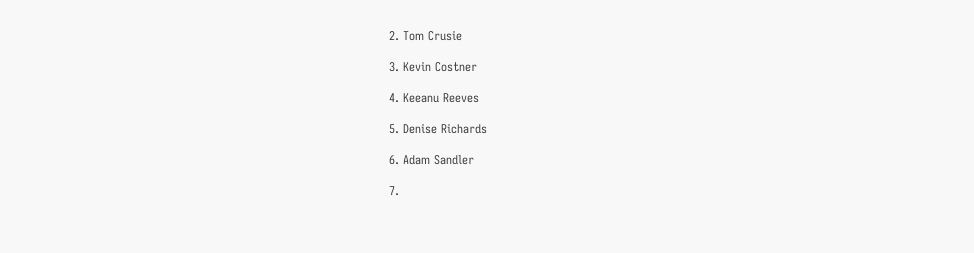2. Tom Crusie

3. Kevin Costner

4. Keeanu Reeves

5. Denise Richards

6. Adam Sandler

7.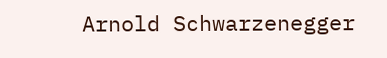Arnold Schwarzenegger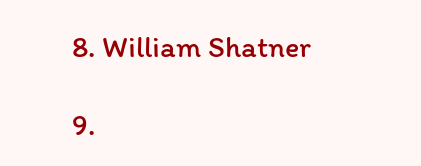8. William Shatner

9.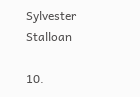Sylvester Stalloan

10.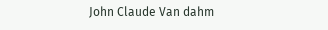John Claude Van dahm